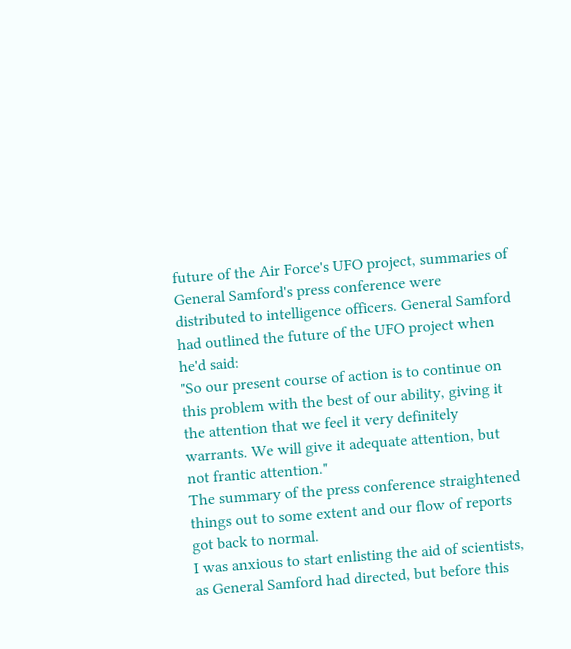future of the Air Force's UFO project, summaries of General Samford's press conference were distributed to intelligence officers. General Samford had outlined the future of the UFO project when he'd said:
"So our present course of action is to continue on this problem with the best of our ability, giving it the attention that we feel it very definitely warrants. We will give it adequate attention, but not frantic attention."
The summary of the press conference straightened things out to some extent and our flow of reports got back to normal.
I was anxious to start enlisting the aid of scientists, as General Samford had directed, but before this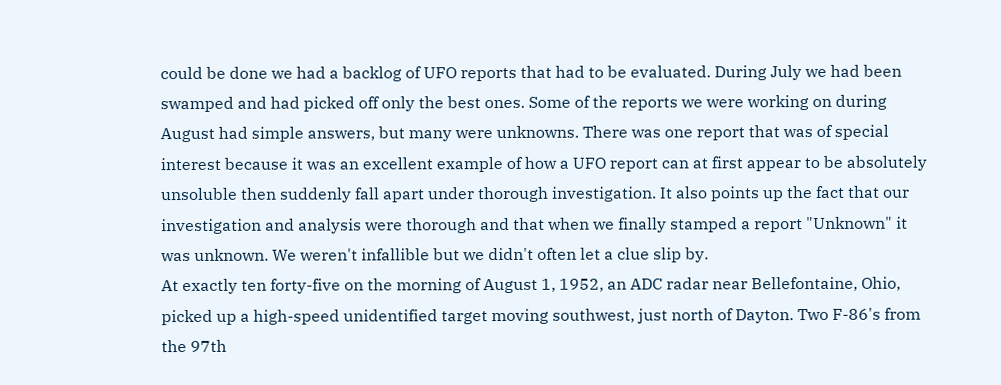could be done we had a backlog of UFO reports that had to be evaluated. During July we had been swamped and had picked off only the best ones. Some of the reports we were working on during August had simple answers, but many were unknowns. There was one report that was of special interest because it was an excellent example of how a UFO report can at first appear to be absolutely unsoluble then suddenly fall apart under thorough investigation. It also points up the fact that our investigation and analysis were thorough and that when we finally stamped a report "Unknown" it was unknown. We weren't infallible but we didn't often let a clue slip by.
At exactly ten forty-five on the morning of August 1, 1952, an ADC radar near Bellefontaine, Ohio, picked up a high-speed unidentified target moving southwest, just north of Dayton. Two F-86's from the 97th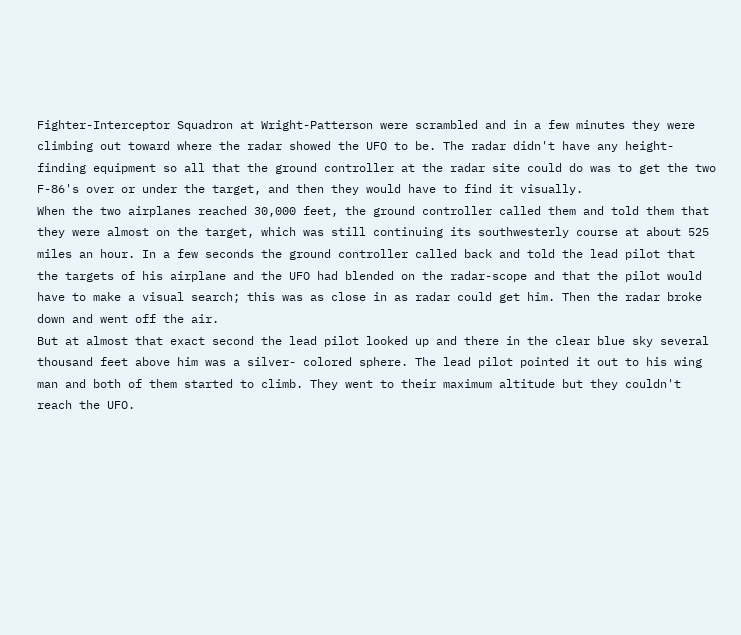Fighter-Interceptor Squadron at Wright-Patterson were scrambled and in a few minutes they were climbing out toward where the radar showed the UFO to be. The radar didn't have any height-finding equipment so all that the ground controller at the radar site could do was to get the two F-86's over or under the target, and then they would have to find it visually.
When the two airplanes reached 30,000 feet, the ground controller called them and told them that they were almost on the target, which was still continuing its southwesterly course at about 525 miles an hour. In a few seconds the ground controller called back and told the lead pilot that the targets of his airplane and the UFO had blended on the radar-scope and that the pilot would have to make a visual search; this was as close in as radar could get him. Then the radar broke down and went off the air.
But at almost that exact second the lead pilot looked up and there in the clear blue sky several thousand feet above him was a silver- colored sphere. The lead pilot pointed it out to his wing man and both of them started to climb. They went to their maximum altitude but they couldn't reach the UFO.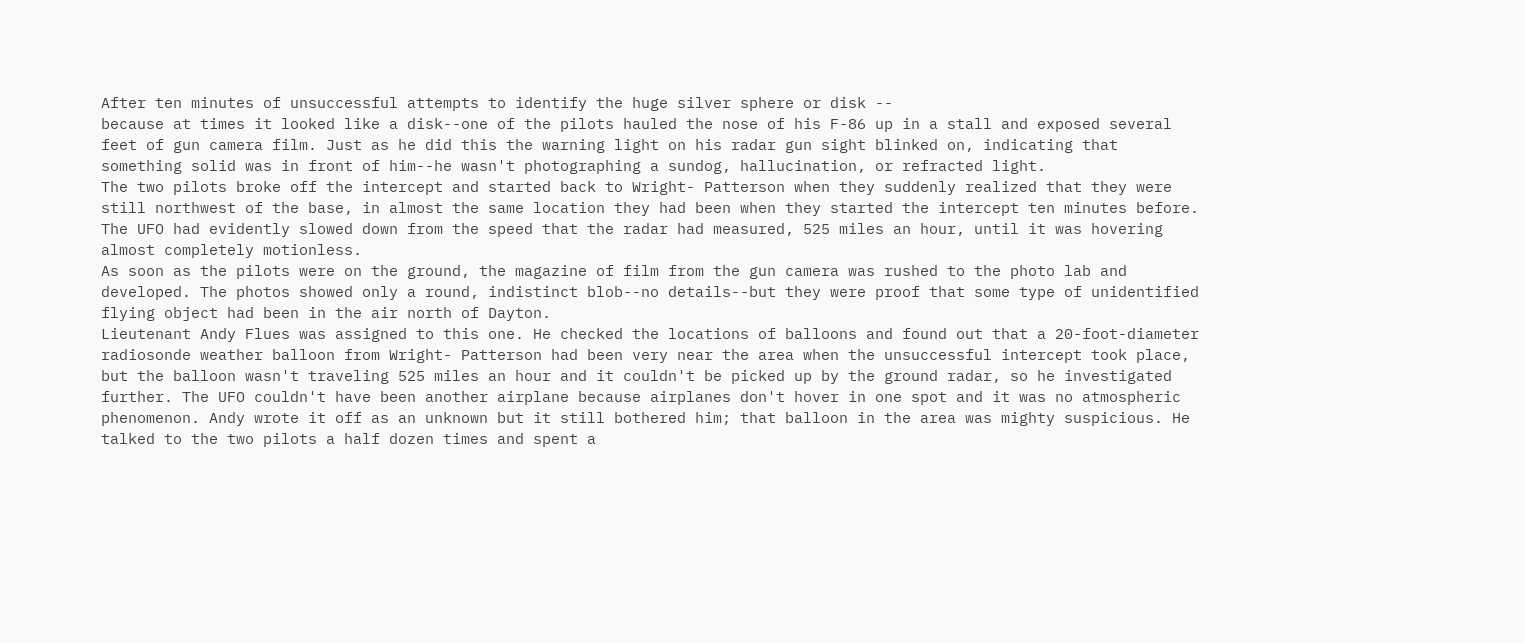After ten minutes of unsuccessful attempts to identify the huge silver sphere or disk --
because at times it looked like a disk--one of the pilots hauled the nose of his F-86 up in a stall and exposed several feet of gun camera film. Just as he did this the warning light on his radar gun sight blinked on, indicating that something solid was in front of him--he wasn't photographing a sundog, hallucination, or refracted light.
The two pilots broke off the intercept and started back to Wright- Patterson when they suddenly realized that they were still northwest of the base, in almost the same location they had been when they started the intercept ten minutes before. The UFO had evidently slowed down from the speed that the radar had measured, 525 miles an hour, until it was hovering almost completely motionless.
As soon as the pilots were on the ground, the magazine of film from the gun camera was rushed to the photo lab and developed. The photos showed only a round, indistinct blob--no details--but they were proof that some type of unidentified flying object had been in the air north of Dayton.
Lieutenant Andy Flues was assigned to this one. He checked the locations of balloons and found out that a 20-foot-diameter radiosonde weather balloon from Wright- Patterson had been very near the area when the unsuccessful intercept took place, but the balloon wasn't traveling 525 miles an hour and it couldn't be picked up by the ground radar, so he investigated further. The UFO couldn't have been another airplane because airplanes don't hover in one spot and it was no atmospheric phenomenon. Andy wrote it off as an unknown but it still bothered him; that balloon in the area was mighty suspicious. He talked to the two pilots a half dozen times and spent a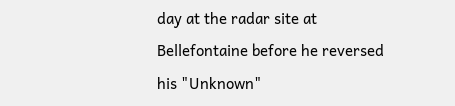day at the radar site at Bellefontaine before he reversed his "Unknown"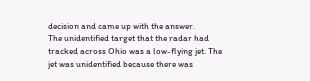decision and came up with the answer.
The unidentified target that the radar had tracked across Ohio was a low-flying jet. The jet was unidentified because there was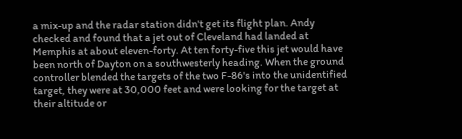a mix-up and the radar station didn't get its flight plan. Andy checked and found that a jet out of Cleveland had landed at Memphis at about eleven-forty. At ten forty-five this jet would have been north of Dayton on a southwesterly heading. When the ground controller blended the targets of the two F-86's into the unidentified target, they were at 30,000 feet and were looking for the target at their altitude or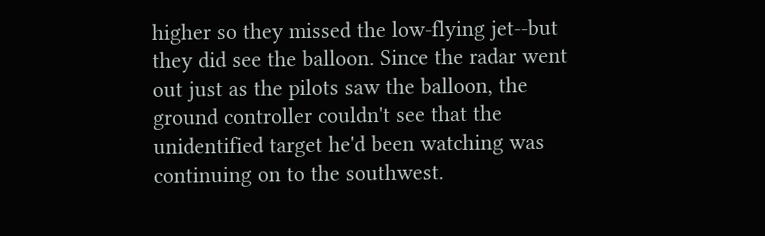higher so they missed the low-flying jet--but they did see the balloon. Since the radar went out just as the pilots saw the balloon, the ground controller couldn't see that the unidentified target he'd been watching was continuing on to the southwest.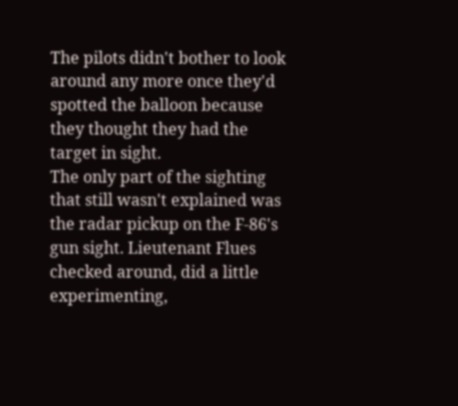The pilots didn't bother to look around any more once they'd spotted the balloon because they thought they had the target in sight.
The only part of the sighting that still wasn't explained was the radar pickup on the F-86's gun sight. Lieutenant Flues checked around, did a little experimenting,